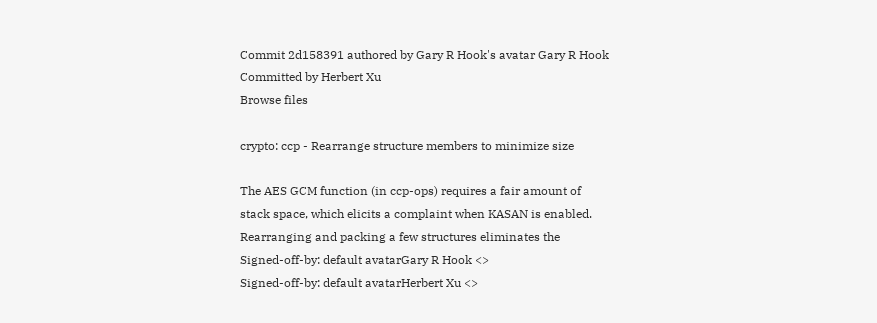Commit 2d158391 authored by Gary R Hook's avatar Gary R Hook Committed by Herbert Xu
Browse files

crypto: ccp - Rearrange structure members to minimize size

The AES GCM function (in ccp-ops) requires a fair amount of
stack space, which elicits a complaint when KASAN is enabled.
Rearranging and packing a few structures eliminates the
Signed-off-by: default avatarGary R Hook <>
Signed-off-by: default avatarHerbert Xu <>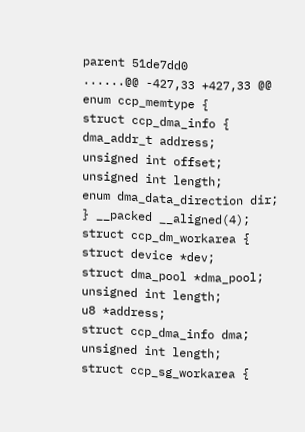parent 51de7dd0
......@@ -427,33 +427,33 @@ enum ccp_memtype {
struct ccp_dma_info {
dma_addr_t address;
unsigned int offset;
unsigned int length;
enum dma_data_direction dir;
} __packed __aligned(4);
struct ccp_dm_workarea {
struct device *dev;
struct dma_pool *dma_pool;
unsigned int length;
u8 *address;
struct ccp_dma_info dma;
unsigned int length;
struct ccp_sg_workarea {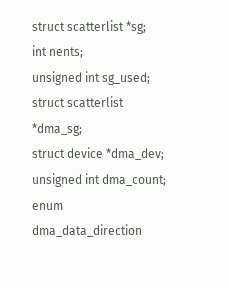struct scatterlist *sg;
int nents;
unsigned int sg_used;
struct scatterlist *dma_sg;
struct device *dma_dev;
unsigned int dma_count;
enum dma_data_direction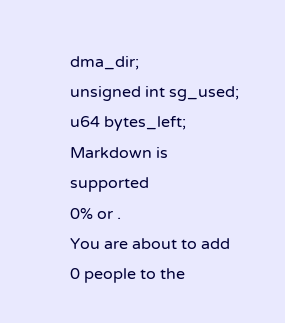dma_dir;
unsigned int sg_used;
u64 bytes_left;
Markdown is supported
0% or .
You are about to add 0 people to the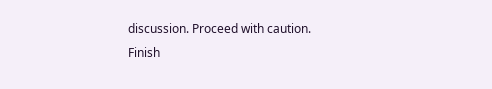discussion. Proceed with caution.
Finish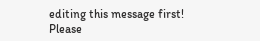editing this message first!
Please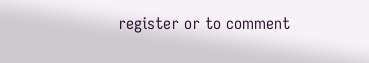register or to comment